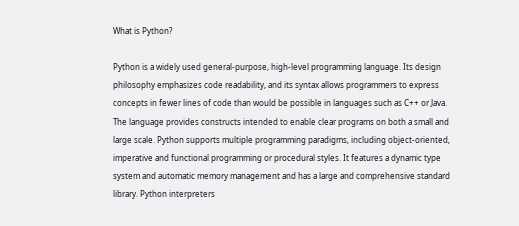What is Python?

Python is a widely used general-purpose, high-level programming language. Its design philosophy emphasizes code readability, and its syntax allows programmers to express concepts in fewer lines of code than would be possible in languages such as C++ or Java. The language provides constructs intended to enable clear programs on both a small and large scale. Python supports multiple programming paradigms, including object-oriented, imperative and functional programming or procedural styles. It features a dynamic type system and automatic memory management and has a large and comprehensive standard library. Python interpreters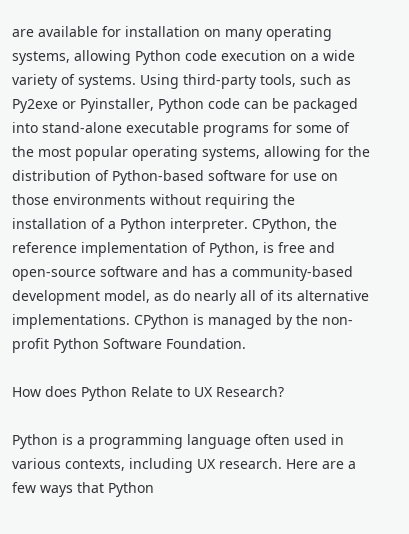are available for installation on many operating systems, allowing Python code execution on a wide variety of systems. Using third-party tools, such as Py2exe or Pyinstaller, Python code can be packaged into stand-alone executable programs for some of the most popular operating systems, allowing for the distribution of Python-based software for use on those environments without requiring the installation of a Python interpreter. CPython, the reference implementation of Python, is free and open-source software and has a community-based development model, as do nearly all of its alternative implementations. CPython is managed by the non-profit Python Software Foundation.

How does Python Relate to UX Research?

Python is a programming language often used in various contexts, including UX research. Here are a few ways that Python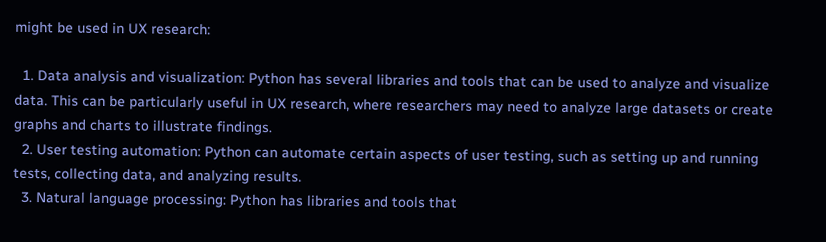might be used in UX research:

  1. Data analysis and visualization: Python has several libraries and tools that can be used to analyze and visualize data. This can be particularly useful in UX research, where researchers may need to analyze large datasets or create graphs and charts to illustrate findings.
  2. User testing automation: Python can automate certain aspects of user testing, such as setting up and running tests, collecting data, and analyzing results.
  3. Natural language processing: Python has libraries and tools that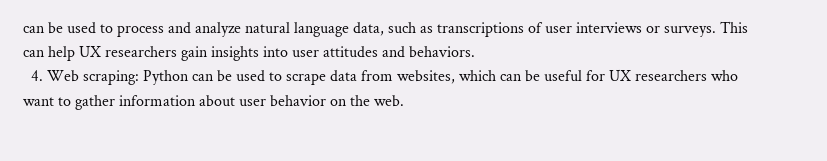can be used to process and analyze natural language data, such as transcriptions of user interviews or surveys. This can help UX researchers gain insights into user attitudes and behaviors.
  4. Web scraping: Python can be used to scrape data from websites, which can be useful for UX researchers who want to gather information about user behavior on the web.